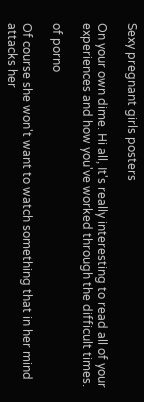Sexy pregnant girls posters

On your own dime. Hi all, It's really interesting to read all of your experiences and how you've worked through the difficult times.

of porno

Of course she won't want to watch something that in her mind attacks her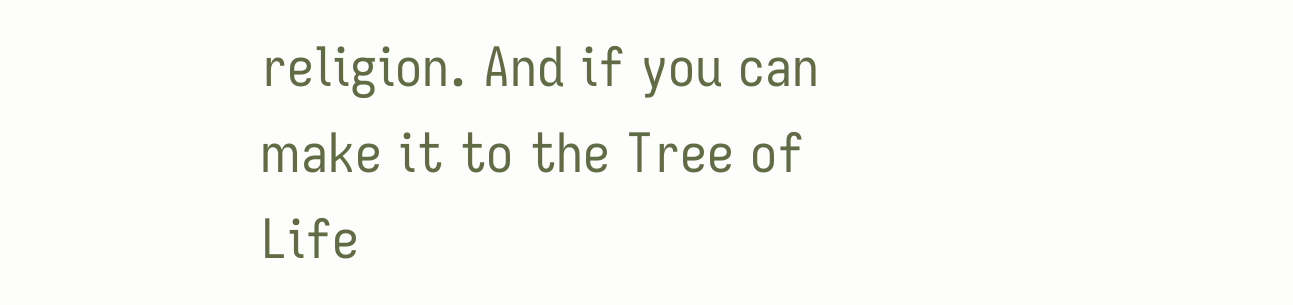religion. And if you can make it to the Tree of Life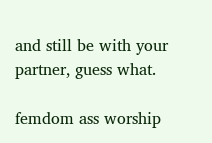and still be with your partner, guess what.

femdom ass worship